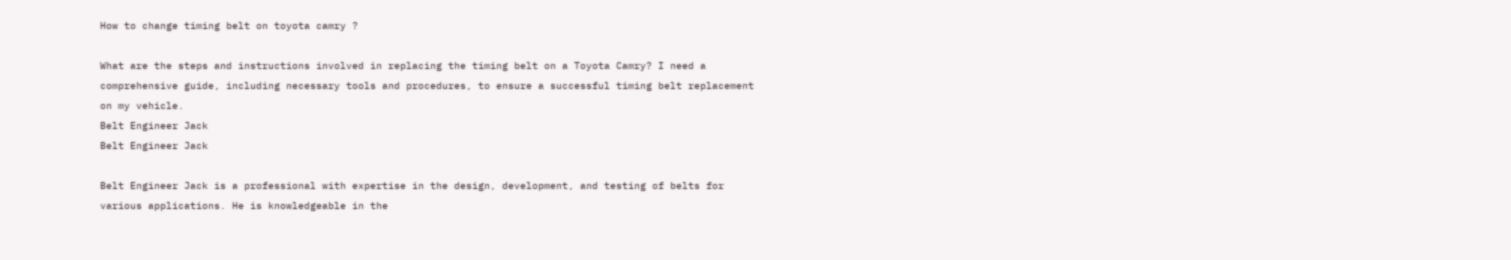How to change timing belt on toyota camry ?

What are the steps and instructions involved in replacing the timing belt on a Toyota Camry? I need a comprehensive guide, including necessary tools and procedures, to ensure a successful timing belt replacement on my vehicle.
Belt Engineer Jack
Belt Engineer Jack

Belt Engineer Jack is a professional with expertise in the design, development, and testing of belts for various applications. He is knowledgeable in the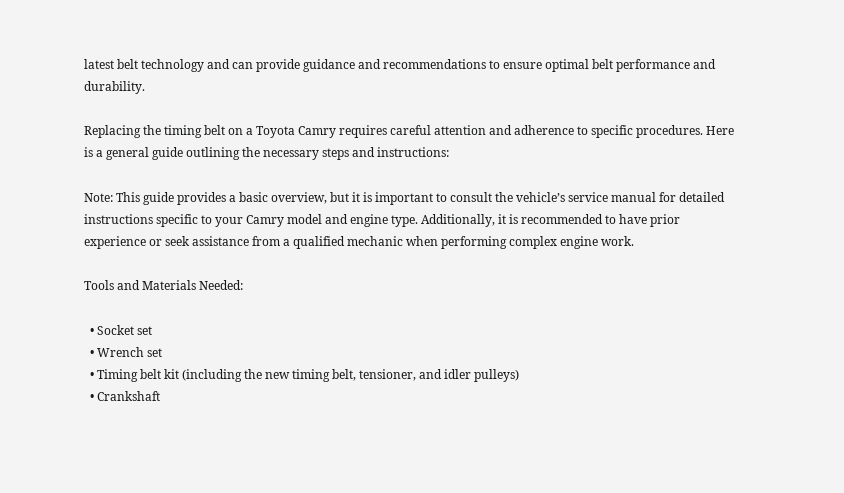latest belt technology and can provide guidance and recommendations to ensure optimal belt performance and durability.

Replacing the timing belt on a Toyota Camry requires careful attention and adherence to specific procedures. Here is a general guide outlining the necessary steps and instructions:

Note: This guide provides a basic overview, but it is important to consult the vehicle’s service manual for detailed instructions specific to your Camry model and engine type. Additionally, it is recommended to have prior experience or seek assistance from a qualified mechanic when performing complex engine work.

Tools and Materials Needed:

  • Socket set
  • Wrench set
  • Timing belt kit (including the new timing belt, tensioner, and idler pulleys)
  • Crankshaft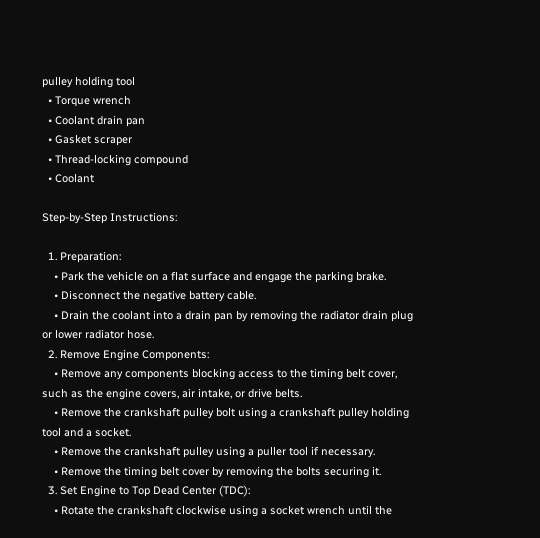pulley holding tool
  • Torque wrench
  • Coolant drain pan
  • Gasket scraper
  • Thread-locking compound
  • Coolant

Step-by-Step Instructions:

  1. Preparation:
    • Park the vehicle on a flat surface and engage the parking brake.
    • Disconnect the negative battery cable.
    • Drain the coolant into a drain pan by removing the radiator drain plug or lower radiator hose.
  2. Remove Engine Components:
    • Remove any components blocking access to the timing belt cover, such as the engine covers, air intake, or drive belts.
    • Remove the crankshaft pulley bolt using a crankshaft pulley holding tool and a socket.
    • Remove the crankshaft pulley using a puller tool if necessary.
    • Remove the timing belt cover by removing the bolts securing it.
  3. Set Engine to Top Dead Center (TDC):
    • Rotate the crankshaft clockwise using a socket wrench until the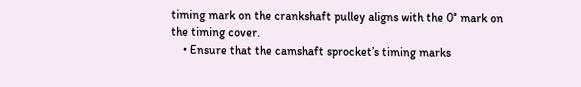timing mark on the crankshaft pulley aligns with the 0° mark on the timing cover.
    • Ensure that the camshaft sprocket’s timing marks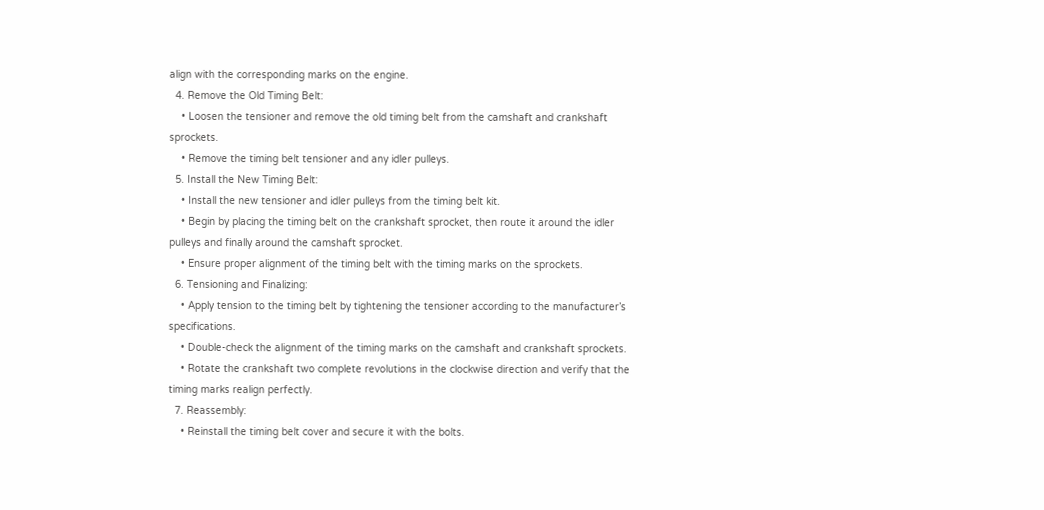align with the corresponding marks on the engine.
  4. Remove the Old Timing Belt:
    • Loosen the tensioner and remove the old timing belt from the camshaft and crankshaft sprockets.
    • Remove the timing belt tensioner and any idler pulleys.
  5. Install the New Timing Belt:
    • Install the new tensioner and idler pulleys from the timing belt kit.
    • Begin by placing the timing belt on the crankshaft sprocket, then route it around the idler pulleys and finally around the camshaft sprocket.
    • Ensure proper alignment of the timing belt with the timing marks on the sprockets.
  6. Tensioning and Finalizing:
    • Apply tension to the timing belt by tightening the tensioner according to the manufacturer’s specifications.
    • Double-check the alignment of the timing marks on the camshaft and crankshaft sprockets.
    • Rotate the crankshaft two complete revolutions in the clockwise direction and verify that the timing marks realign perfectly.
  7. Reassembly:
    • Reinstall the timing belt cover and secure it with the bolts.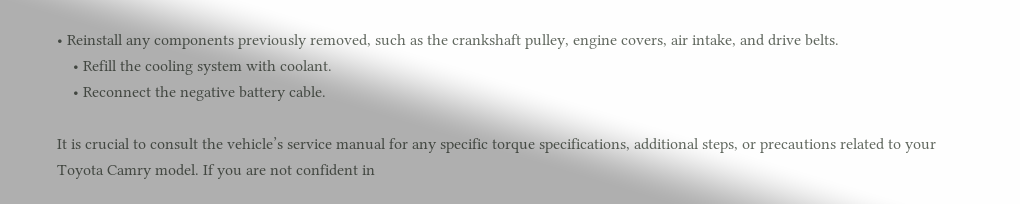• Reinstall any components previously removed, such as the crankshaft pulley, engine covers, air intake, and drive belts.
    • Refill the cooling system with coolant.
    • Reconnect the negative battery cable.

It is crucial to consult the vehicle’s service manual for any specific torque specifications, additional steps, or precautions related to your Toyota Camry model. If you are not confident in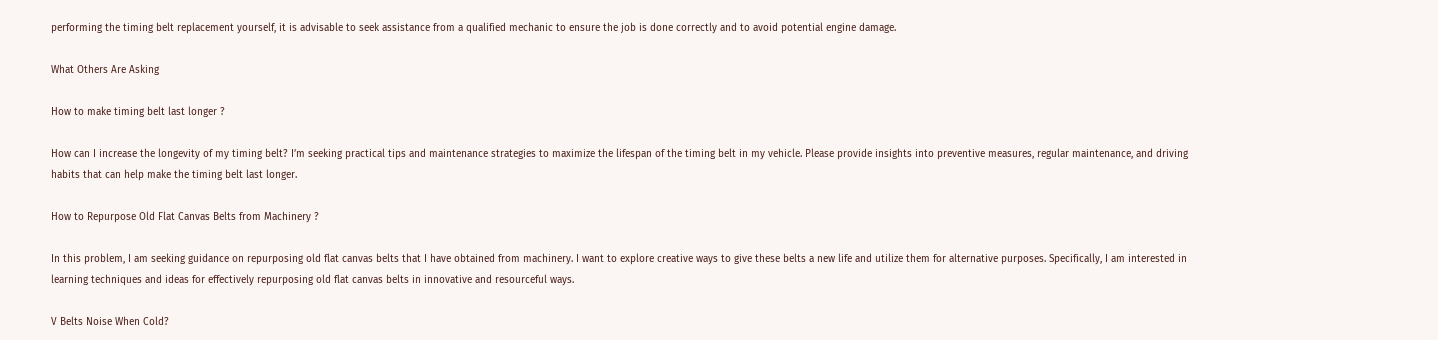performing the timing belt replacement yourself, it is advisable to seek assistance from a qualified mechanic to ensure the job is done correctly and to avoid potential engine damage.

What Others Are Asking

How to make timing belt last longer ?

How can I increase the longevity of my timing belt? I’m seeking practical tips and maintenance strategies to maximize the lifespan of the timing belt in my vehicle. Please provide insights into preventive measures, regular maintenance, and driving habits that can help make the timing belt last longer.

How to Repurpose Old Flat Canvas Belts from Machinery ?

In this problem, I am seeking guidance on repurposing old flat canvas belts that I have obtained from machinery. I want to explore creative ways to give these belts a new life and utilize them for alternative purposes. Specifically, I am interested in learning techniques and ideas for effectively repurposing old flat canvas belts in innovative and resourceful ways.

V Belts Noise When Cold?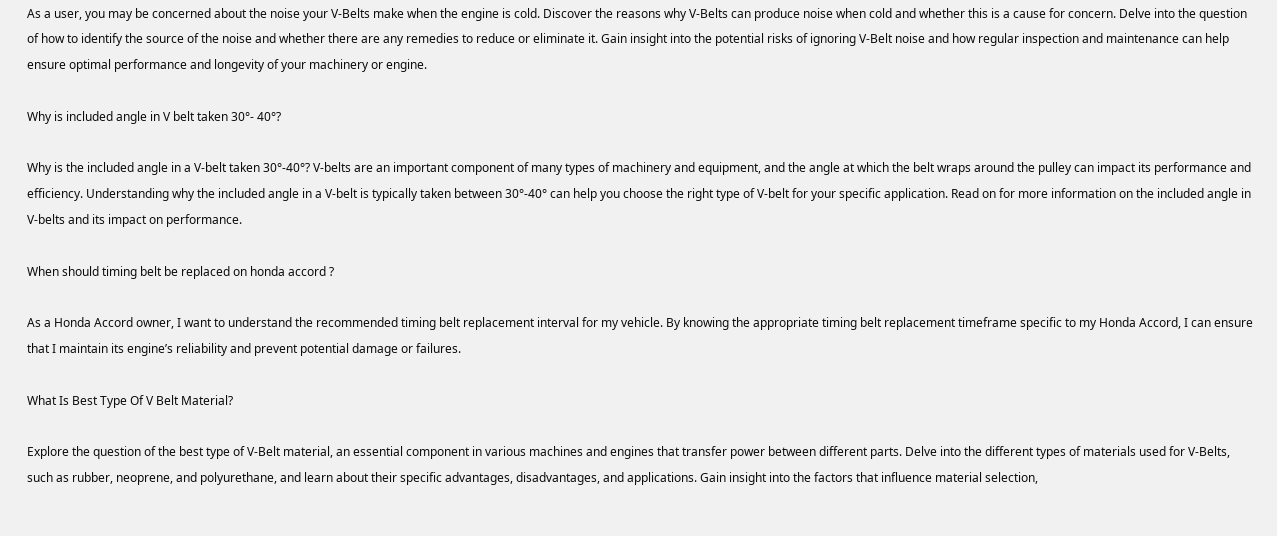As a user, you may be concerned about the noise your V-Belts make when the engine is cold. Discover the reasons why V-Belts can produce noise when cold and whether this is a cause for concern. Delve into the question of how to identify the source of the noise and whether there are any remedies to reduce or eliminate it. Gain insight into the potential risks of ignoring V-Belt noise and how regular inspection and maintenance can help ensure optimal performance and longevity of your machinery or engine.

Why is included angle in V belt taken 30°- 40°?

Why is the included angle in a V-belt taken 30°-40°? V-belts are an important component of many types of machinery and equipment, and the angle at which the belt wraps around the pulley can impact its performance and efficiency. Understanding why the included angle in a V-belt is typically taken between 30°-40° can help you choose the right type of V-belt for your specific application. Read on for more information on the included angle in V-belts and its impact on performance.

When should timing belt be replaced on honda accord ?

As a Honda Accord owner, I want to understand the recommended timing belt replacement interval for my vehicle. By knowing the appropriate timing belt replacement timeframe specific to my Honda Accord, I can ensure that I maintain its engine’s reliability and prevent potential damage or failures.

What Is Best Type Of V Belt Material?

Explore the question of the best type of V-Belt material, an essential component in various machines and engines that transfer power between different parts. Delve into the different types of materials used for V-Belts, such as rubber, neoprene, and polyurethane, and learn about their specific advantages, disadvantages, and applications. Gain insight into the factors that influence material selection,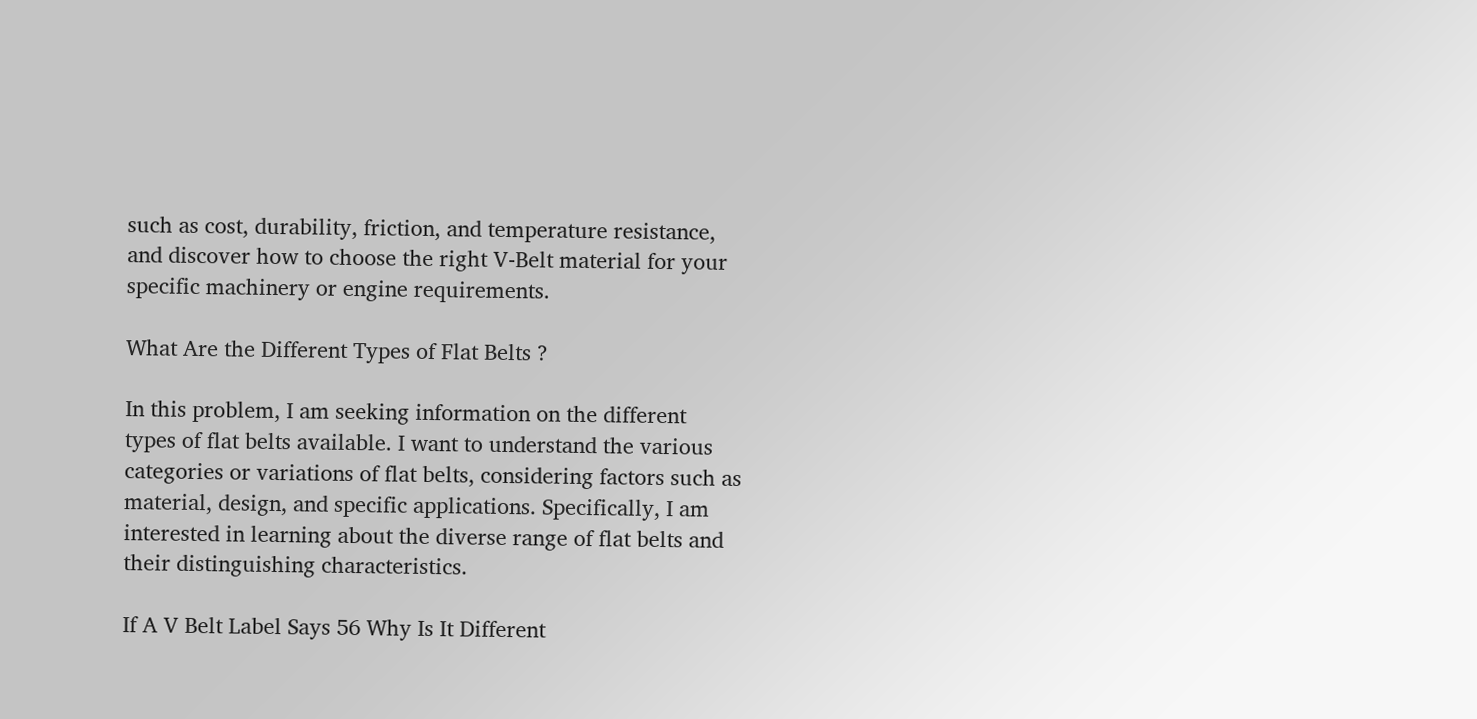such as cost, durability, friction, and temperature resistance, and discover how to choose the right V-Belt material for your specific machinery or engine requirements.

What Are the Different Types of Flat Belts ?

In this problem, I am seeking information on the different types of flat belts available. I want to understand the various categories or variations of flat belts, considering factors such as material, design, and specific applications. Specifically, I am interested in learning about the diverse range of flat belts and their distinguishing characteristics.

If A V Belt Label Says 56 Why Is It Different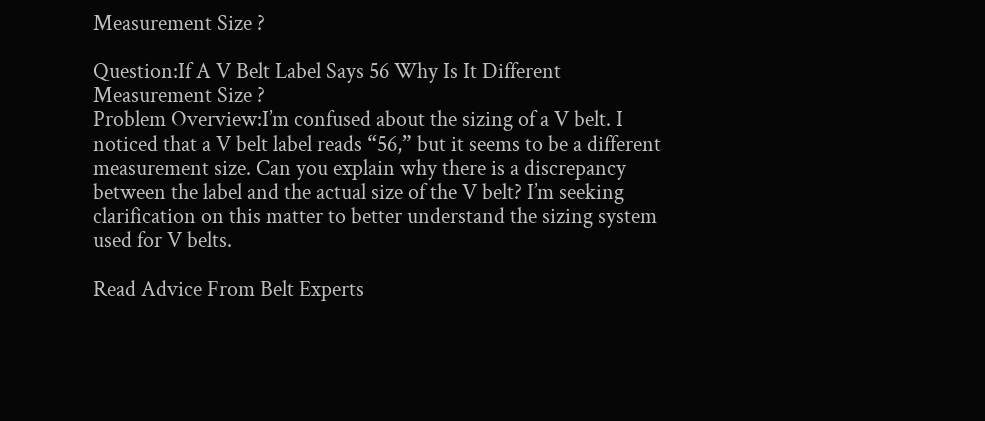Measurement Size ?

Question:If A V Belt Label Says 56 Why Is It Different Measurement Size ?
Problem Overview:I’m confused about the sizing of a V belt. I noticed that a V belt label reads “56,” but it seems to be a different measurement size. Can you explain why there is a discrepancy between the label and the actual size of the V belt? I’m seeking clarification on this matter to better understand the sizing system used for V belts.

Read Advice From Belt Experts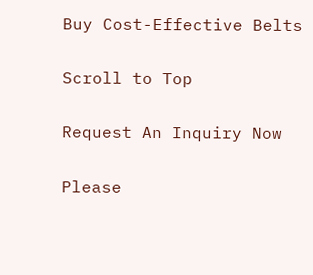Buy Cost-Effective Belts

Scroll to Top

Request An Inquiry Now

Please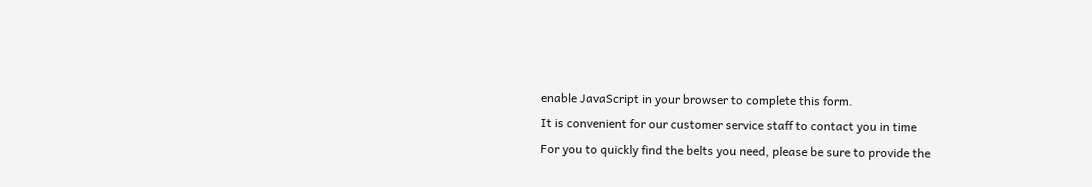enable JavaScript in your browser to complete this form.
It is convenient for our customer service staff to contact you in time
For you to quickly find the belts you need, please be sure to provide the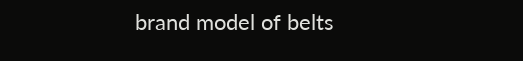brand model of belts